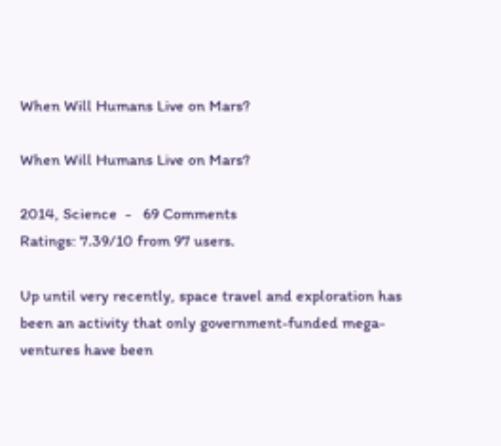When Will Humans Live on Mars?

When Will Humans Live on Mars?

2014, Science  -   69 Comments
Ratings: 7.39/10 from 97 users.

Up until very recently, space travel and exploration has been an activity that only government-funded mega-ventures have been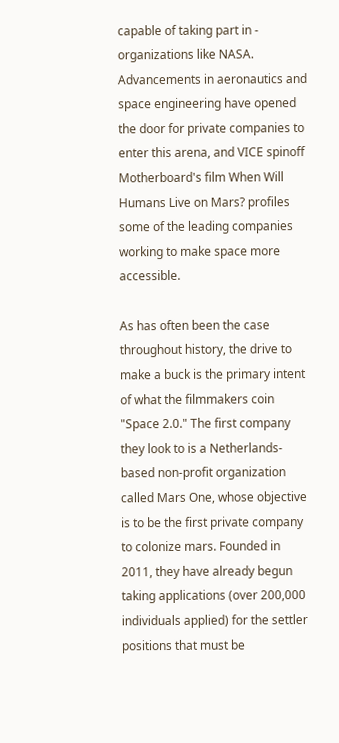capable of taking part in - organizations like NASA. Advancements in aeronautics and space engineering have opened the door for private companies to enter this arena, and VICE spinoff Motherboard's film When Will Humans Live on Mars? profiles some of the leading companies working to make space more accessible.

As has often been the case throughout history, the drive to make a buck is the primary intent of what the filmmakers coin "Space 2.0." The first company they look to is a Netherlands-based non-profit organization called Mars One, whose objective is to be the first private company to colonize mars. Founded in 2011, they have already begun taking applications (over 200,000 individuals applied) for the settler positions that must be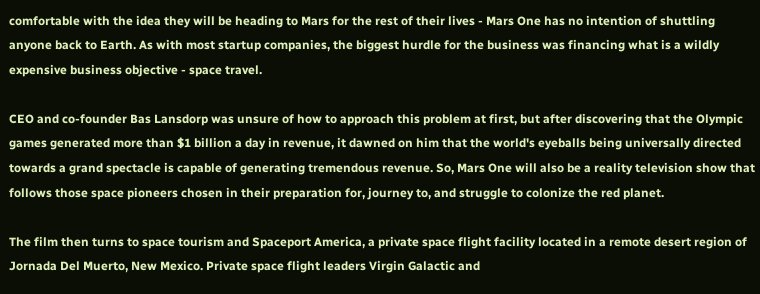comfortable with the idea they will be heading to Mars for the rest of their lives - Mars One has no intention of shuttling anyone back to Earth. As with most startup companies, the biggest hurdle for the business was financing what is a wildly expensive business objective - space travel.

CEO and co-founder Bas Lansdorp was unsure of how to approach this problem at first, but after discovering that the Olympic games generated more than $1 billion a day in revenue, it dawned on him that the world's eyeballs being universally directed towards a grand spectacle is capable of generating tremendous revenue. So, Mars One will also be a reality television show that follows those space pioneers chosen in their preparation for, journey to, and struggle to colonize the red planet.

The film then turns to space tourism and Spaceport America, a private space flight facility located in a remote desert region of Jornada Del Muerto, New Mexico. Private space flight leaders Virgin Galactic and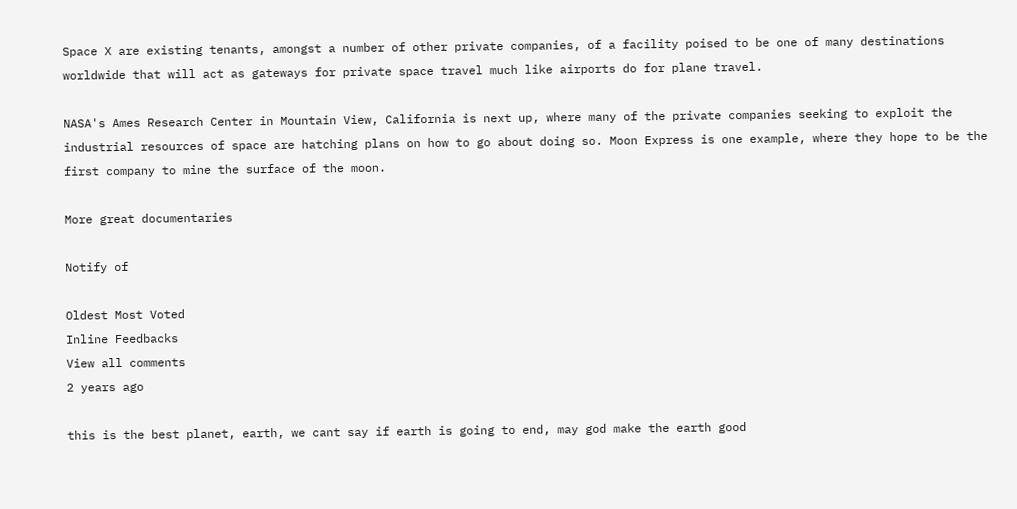Space X are existing tenants, amongst a number of other private companies, of a facility poised to be one of many destinations worldwide that will act as gateways for private space travel much like airports do for plane travel.

NASA's Ames Research Center in Mountain View, California is next up, where many of the private companies seeking to exploit the industrial resources of space are hatching plans on how to go about doing so. Moon Express is one example, where they hope to be the first company to mine the surface of the moon.

More great documentaries

Notify of

Oldest Most Voted
Inline Feedbacks
View all comments
2 years ago

this is the best planet, earth, we cant say if earth is going to end, may god make the earth good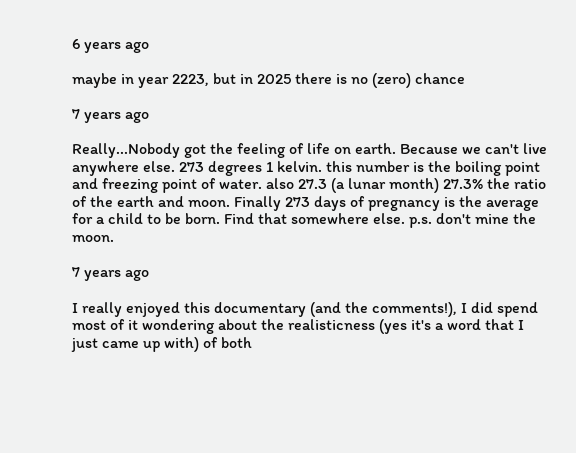6 years ago

maybe in year 2223, but in 2025 there is no (zero) chance

7 years ago

Really...Nobody got the feeling of life on earth. Because we can't live anywhere else. 273 degrees 1 kelvin. this number is the boiling point and freezing point of water. also 27.3 (a lunar month) 27.3% the ratio of the earth and moon. Finally 273 days of pregnancy is the average for a child to be born. Find that somewhere else. p.s. don't mine the moon.

7 years ago

I really enjoyed this documentary (and the comments!), I did spend most of it wondering about the realisticness (yes it's a word that I just came up with) of both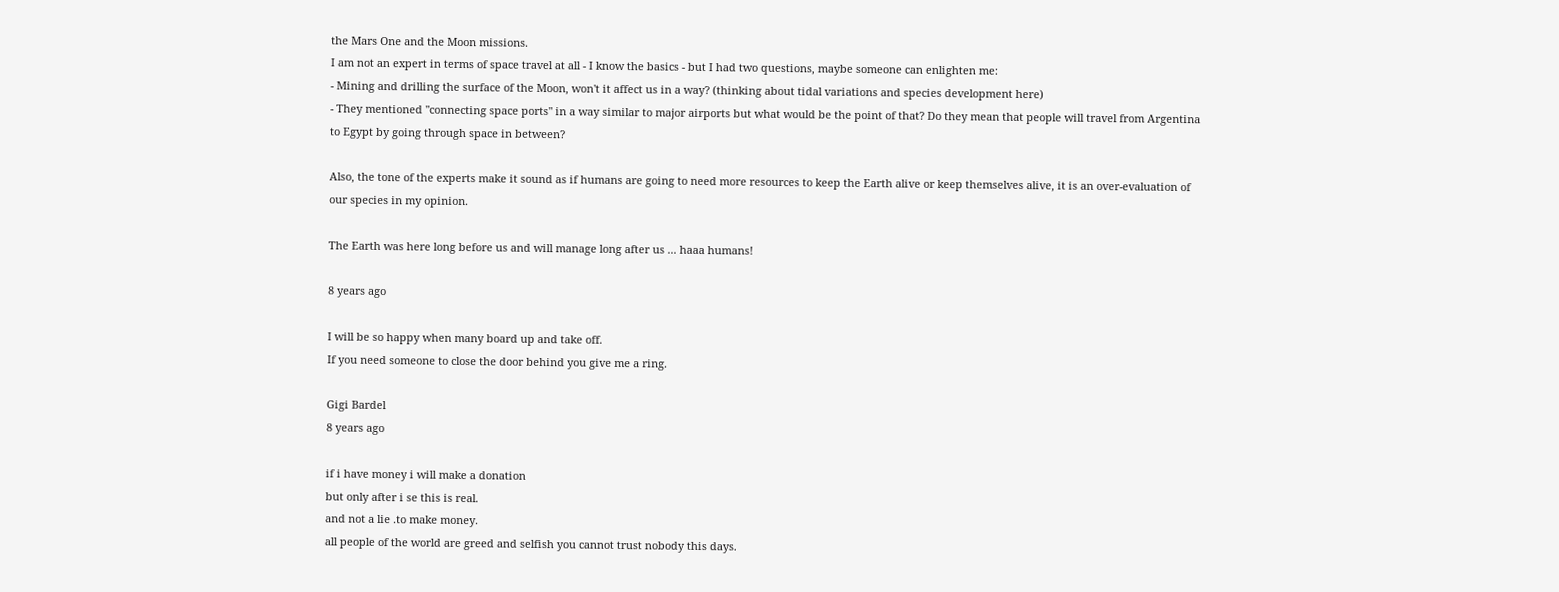the Mars One and the Moon missions.
I am not an expert in terms of space travel at all - I know the basics - but I had two questions, maybe someone can enlighten me:
- Mining and drilling the surface of the Moon, won't it affect us in a way? (thinking about tidal variations and species development here)
- They mentioned "connecting space ports" in a way similar to major airports but what would be the point of that? Do they mean that people will travel from Argentina to Egypt by going through space in between?

Also, the tone of the experts make it sound as if humans are going to need more resources to keep the Earth alive or keep themselves alive, it is an over-evaluation of our species in my opinion.

The Earth was here long before us and will manage long after us ... haaa humans!

8 years ago

I will be so happy when many board up and take off.
If you need someone to close the door behind you give me a ring.

Gigi Bardel
8 years ago

if i have money i will make a donation
but only after i se this is real.
and not a lie .to make money.
all people of the world are greed and selfish you cannot trust nobody this days.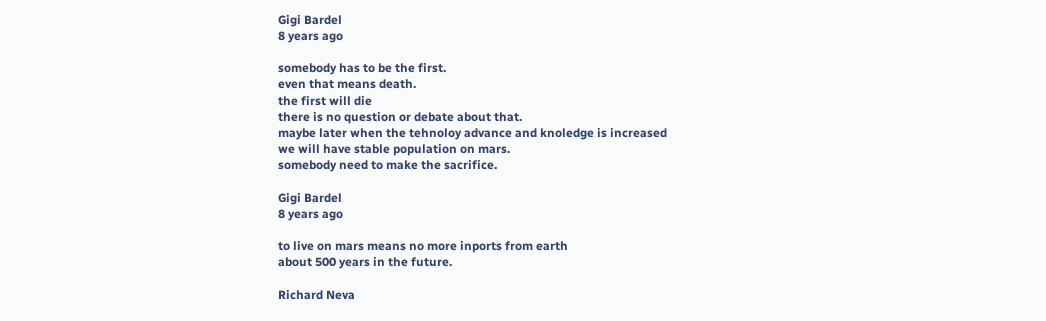Gigi Bardel
8 years ago

somebody has to be the first.
even that means death.
the first will die
there is no question or debate about that.
maybe later when the tehnoloy advance and knoledge is increased
we will have stable population on mars.
somebody need to make the sacrifice.

Gigi Bardel
8 years ago

to live on mars means no more inports from earth
about 500 years in the future.

Richard Neva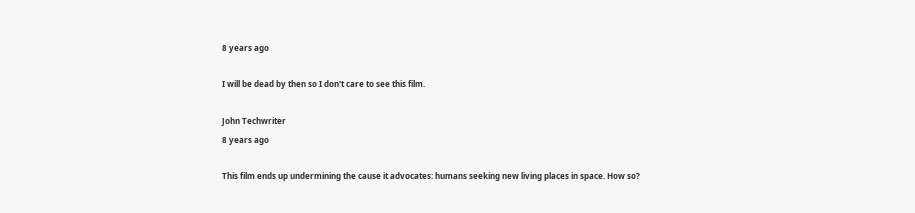8 years ago

I will be dead by then so I don't care to see this film.

John Techwriter
8 years ago

This film ends up undermining the cause it advocates: humans seeking new living places in space. How so?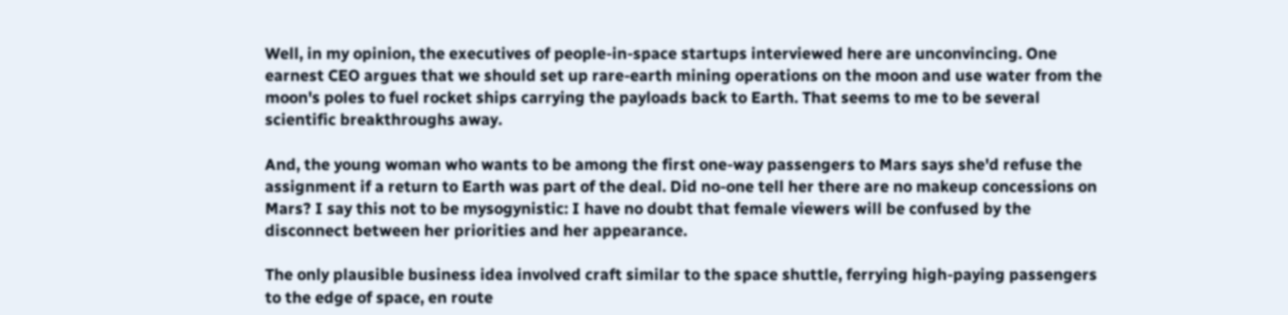Well, in my opinion, the executives of people-in-space startups interviewed here are unconvincing. One earnest CEO argues that we should set up rare-earth mining operations on the moon and use water from the moon's poles to fuel rocket ships carrying the payloads back to Earth. That seems to me to be several scientific breakthroughs away.

And, the young woman who wants to be among the first one-way passengers to Mars says she'd refuse the assignment if a return to Earth was part of the deal. Did no-one tell her there are no makeup concessions on Mars? I say this not to be mysogynistic: I have no doubt that female viewers will be confused by the disconnect between her priorities and her appearance.

The only plausible business idea involved craft similar to the space shuttle, ferrying high-paying passengers to the edge of space, en route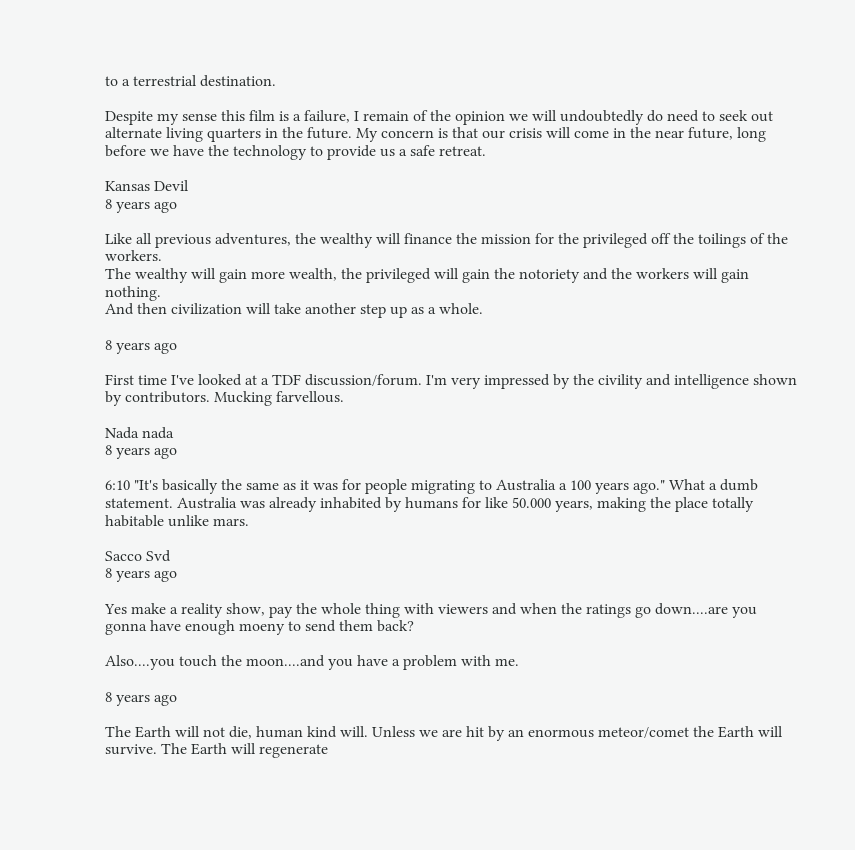to a terrestrial destination.

Despite my sense this film is a failure, I remain of the opinion we will undoubtedly do need to seek out alternate living quarters in the future. My concern is that our crisis will come in the near future, long before we have the technology to provide us a safe retreat.

Kansas Devil
8 years ago

Like all previous adventures, the wealthy will finance the mission for the privileged off the toilings of the workers.
The wealthy will gain more wealth, the privileged will gain the notoriety and the workers will gain nothing.
And then civilization will take another step up as a whole.

8 years ago

First time I've looked at a TDF discussion/forum. I'm very impressed by the civility and intelligence shown by contributors. Mucking farvellous.

Nada nada
8 years ago

6:10 "It's basically the same as it was for people migrating to Australia a 100 years ago." What a dumb statement. Australia was already inhabited by humans for like 50.000 years, making the place totally habitable unlike mars.

Sacco Svd
8 years ago

Yes make a reality show, pay the whole thing with viewers and when the ratings go down....are you gonna have enough moeny to send them back?

Also....you touch the moon....and you have a problem with me.

8 years ago

The Earth will not die, human kind will. Unless we are hit by an enormous meteor/comet the Earth will survive. The Earth will regenerate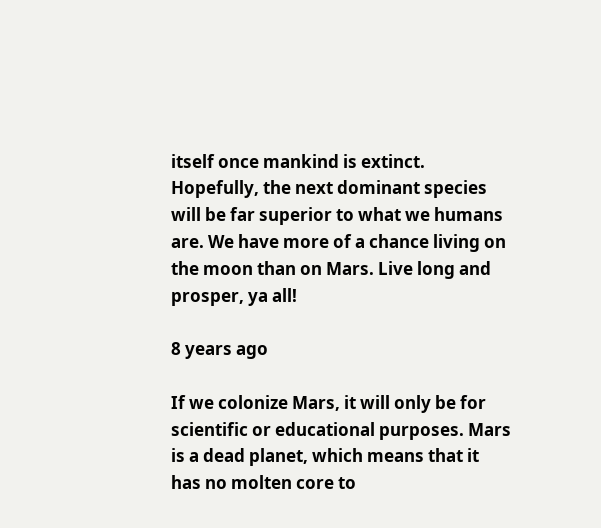itself once mankind is extinct. Hopefully, the next dominant species will be far superior to what we humans are. We have more of a chance living on the moon than on Mars. Live long and prosper, ya all!

8 years ago

If we colonize Mars, it will only be for scientific or educational purposes. Mars is a dead planet, which means that it has no molten core to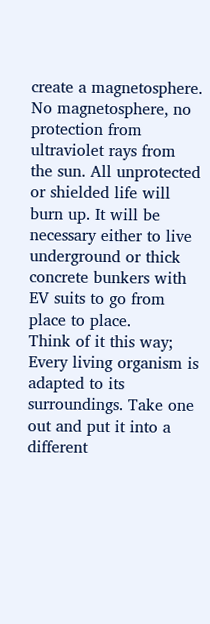create a magnetosphere. No magnetosphere, no protection from ultraviolet rays from the sun. All unprotected or shielded life will burn up. It will be necessary either to live underground or thick concrete bunkers with EV suits to go from place to place.
Think of it this way; Every living organism is adapted to its surroundings. Take one out and put it into a different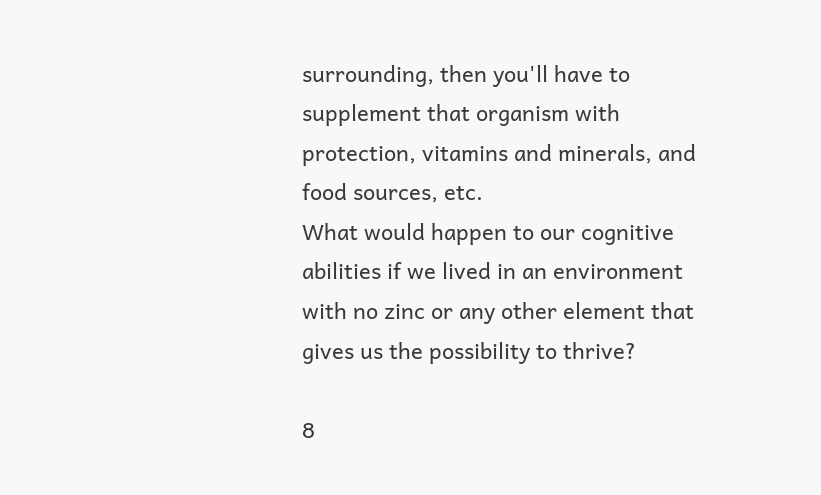surrounding, then you'll have to supplement that organism with protection, vitamins and minerals, and food sources, etc.
What would happen to our cognitive abilities if we lived in an environment with no zinc or any other element that gives us the possibility to thrive?

8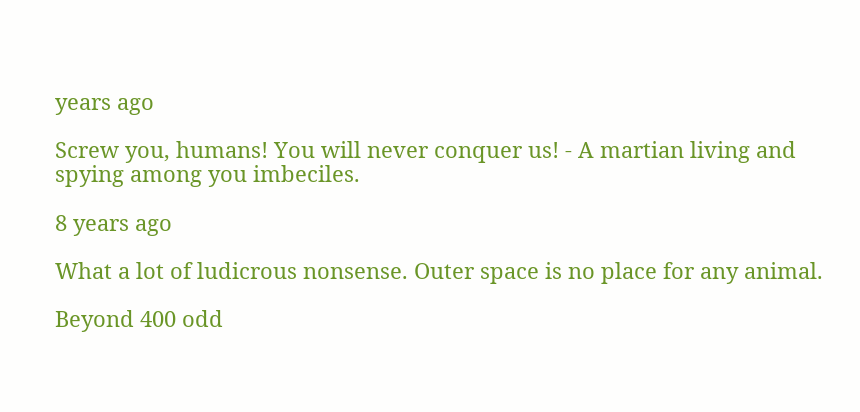years ago

Screw you, humans! You will never conquer us! - A martian living and spying among you imbeciles.

8 years ago

What a lot of ludicrous nonsense. Outer space is no place for any animal.

Beyond 400 odd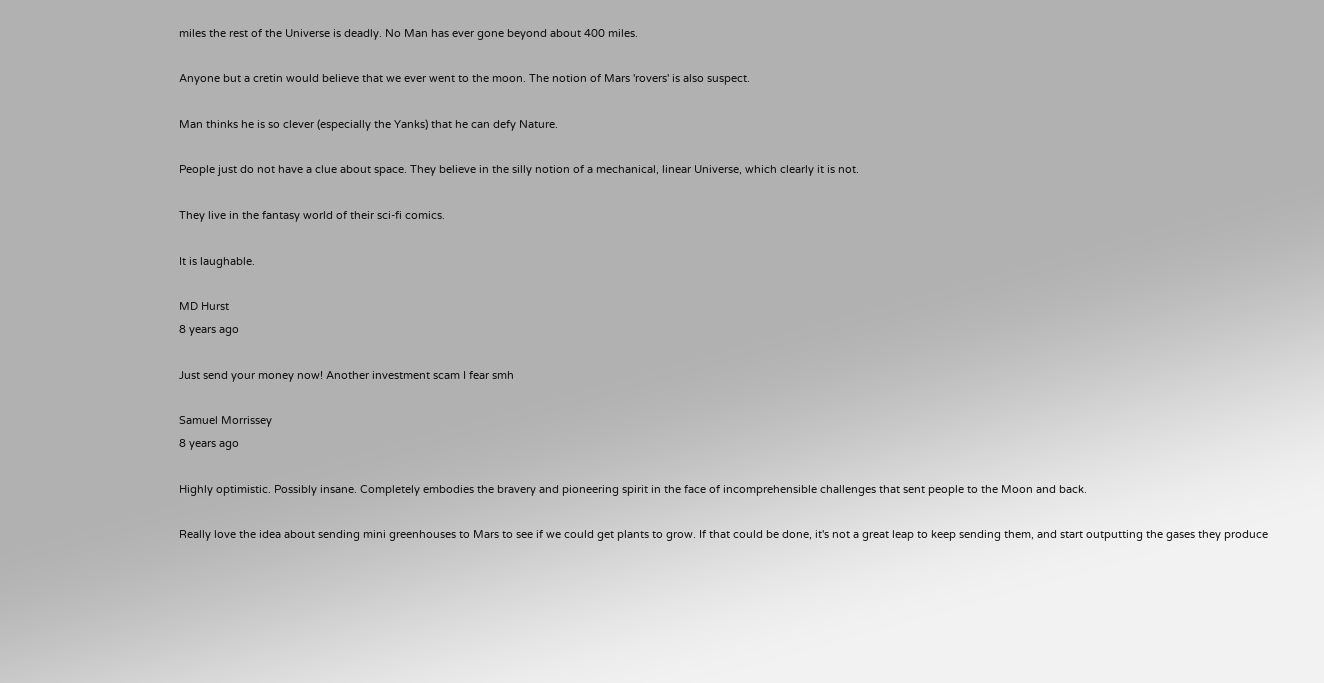miles the rest of the Universe is deadly. No Man has ever gone beyond about 400 miles.

Anyone but a cretin would believe that we ever went to the moon. The notion of Mars 'rovers' is also suspect.

Man thinks he is so clever (especially the Yanks) that he can defy Nature.

People just do not have a clue about space. They believe in the silly notion of a mechanical, linear Universe, which clearly it is not.

They live in the fantasy world of their sci-fi comics.

It is laughable.

MD Hurst
8 years ago

Just send your money now! Another investment scam I fear smh

Samuel Morrissey
8 years ago

Highly optimistic. Possibly insane. Completely embodies the bravery and pioneering spirit in the face of incomprehensible challenges that sent people to the Moon and back.

Really love the idea about sending mini greenhouses to Mars to see if we could get plants to grow. If that could be done, it's not a great leap to keep sending them, and start outputting the gases they produce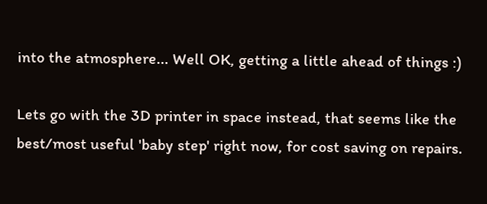into the atmosphere... Well OK, getting a little ahead of things :)

Lets go with the 3D printer in space instead, that seems like the best/most useful 'baby step' right now, for cost saving on repairs.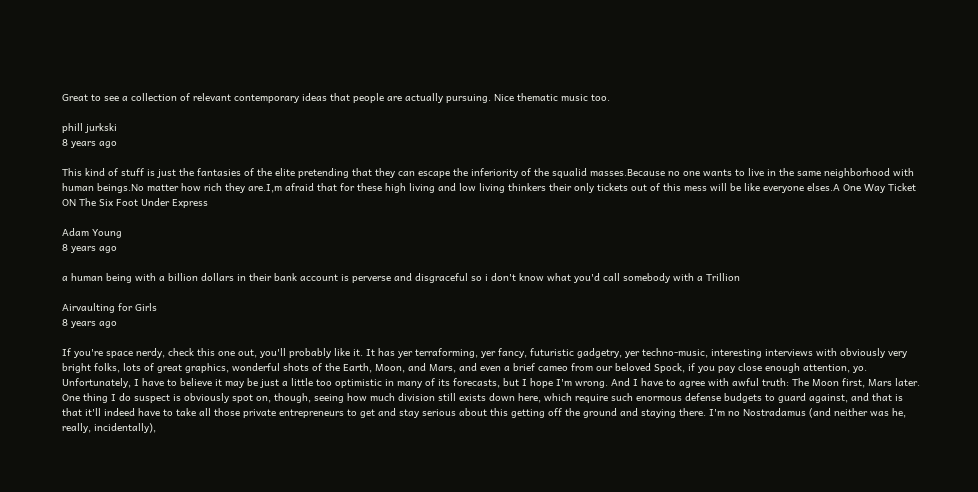Great to see a collection of relevant contemporary ideas that people are actually pursuing. Nice thematic music too.

phill jurkski
8 years ago

This kind of stuff is just the fantasies of the elite pretending that they can escape the inferiority of the squalid masses.Because no one wants to live in the same neighborhood with human beings.No matter how rich they are.I,m afraid that for these high living and low living thinkers their only tickets out of this mess will be like everyone elses.A One Way Ticket ON The Six Foot Under Express

Adam Young
8 years ago

a human being with a billion dollars in their bank account is perverse and disgraceful so i don't know what you'd call somebody with a Trillion

Airvaulting for Girls
8 years ago

If you're space nerdy, check this one out, you'll probably like it. It has yer terraforming, yer fancy, futuristic gadgetry, yer techno-music, interesting interviews with obviously very bright folks, lots of great graphics, wonderful shots of the Earth, Moon, and Mars, and even a brief cameo from our beloved Spock, if you pay close enough attention, yo. Unfortunately, I have to believe it may be just a little too optimistic in many of its forecasts, but I hope I'm wrong. And I have to agree with awful truth: The Moon first, Mars later. One thing I do suspect is obviously spot on, though, seeing how much division still exists down here, which require such enormous defense budgets to guard against, and that is that it'll indeed have to take all those private entrepreneurs to get and stay serious about this getting off the ground and staying there. I'm no Nostradamus (and neither was he, really, incidentally),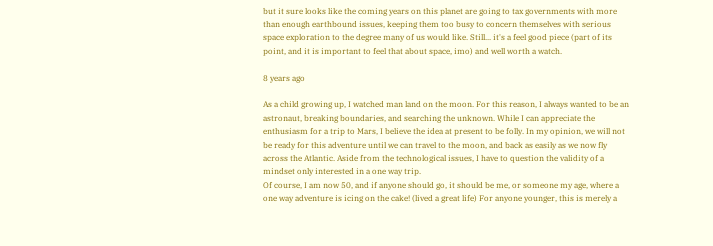but it sure looks like the coming years on this planet are going to tax governments with more than enough earthbound issues, keeping them too busy to concern themselves with serious space exploration to the degree many of us would like. Still... it's a feel good piece (part of its point, and it is important to feel that about space, imo) and well worth a watch.

8 years ago

As a child growing up, I watched man land on the moon. For this reason, I always wanted to be an astronaut, breaking boundaries, and searching the unknown. While I can appreciate the enthusiasm for a trip to Mars, I believe the idea at present to be folly. In my opinion, we will not be ready for this adventure until we can travel to the moon, and back as easily as we now fly across the Atlantic. Aside from the technological issues, I have to question the validity of a mindset only interested in a one way trip.
Of course, I am now 50, and if anyone should go, it should be me, or someone my age, where a one way adventure is icing on the cake! (lived a great life) For anyone younger, this is merely a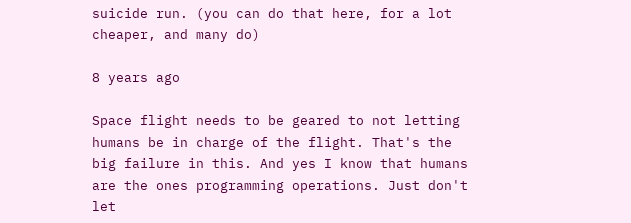suicide run. (you can do that here, for a lot cheaper, and many do)

8 years ago

Space flight needs to be geared to not letting humans be in charge of the flight. That's the big failure in this. And yes I know that humans are the ones programming operations. Just don't let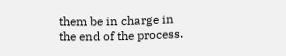them be in charge in the end of the process.